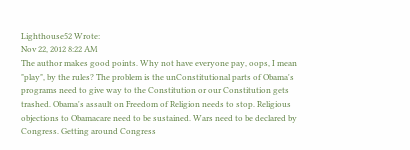Lighthouse52 Wrote:
Nov 22, 2012 8:22 AM
The author makes good points. Why not have everyone pay, oops, I mean "play", by the rules? The problem is the unConstitutional parts of Obama's programs need to give way to the Constitution or our Constitution gets trashed. Obama's assault on Freedom of Religion needs to stop. Religious objections to Obamacare need to be sustained. Wars need to be declared by Congress. Getting around Congress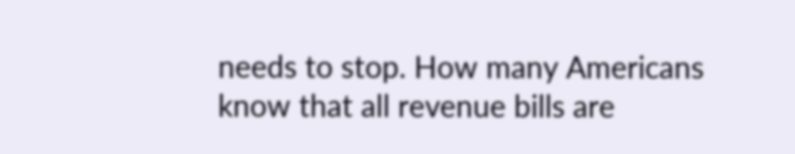needs to stop. How many Americans know that all revenue bills are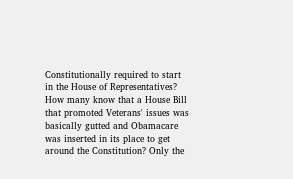Constitutionally required to start in the House of Representatives? How many know that a House Bill that promoted Veterans' issues was basically gutted and Obamacare was inserted in its place to get around the Constitution? Only the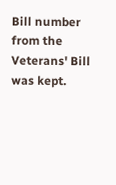Bill number from the Veterans' Bill was kept.